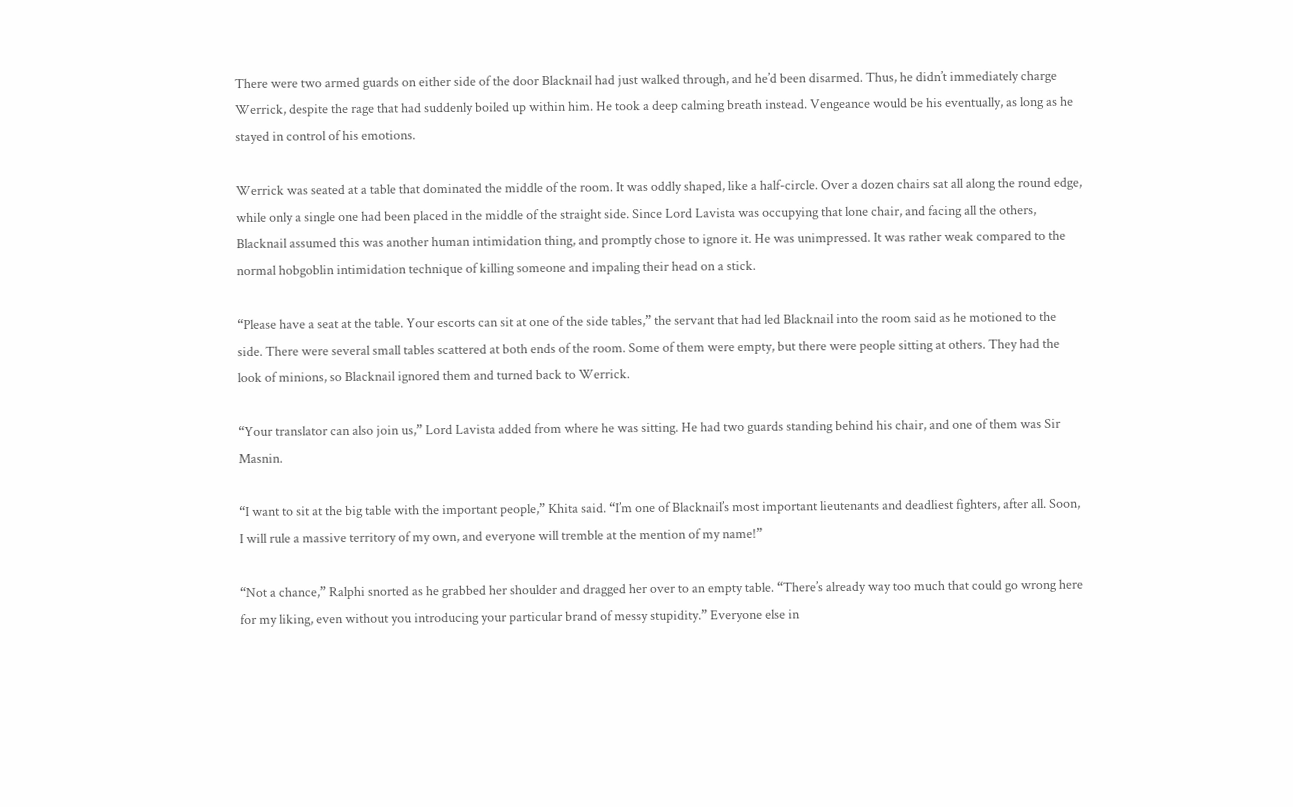There were two armed guards on either side of the door Blacknail had just walked through, and he’d been disarmed. Thus, he didn’t immediately charge Werrick, despite the rage that had suddenly boiled up within him. He took a deep calming breath instead. Vengeance would be his eventually, as long as he stayed in control of his emotions.

Werrick was seated at a table that dominated the middle of the room. It was oddly shaped, like a half-circle. Over a dozen chairs sat all along the round edge, while only a single one had been placed in the middle of the straight side. Since Lord Lavista was occupying that lone chair, and facing all the others, Blacknail assumed this was another human intimidation thing, and promptly chose to ignore it. He was unimpressed. It was rather weak compared to the normal hobgoblin intimidation technique of killing someone and impaling their head on a stick.

“Please have a seat at the table. Your escorts can sit at one of the side tables,” the servant that had led Blacknail into the room said as he motioned to the side. There were several small tables scattered at both ends of the room. Some of them were empty, but there were people sitting at others. They had the look of minions, so Blacknail ignored them and turned back to Werrick.

“Your translator can also join us,” Lord Lavista added from where he was sitting. He had two guards standing behind his chair, and one of them was Sir Masnin.

“I want to sit at the big table with the important people,” Khita said. “I’m one of Blacknail’s most important lieutenants and deadliest fighters, after all. Soon, I will rule a massive territory of my own, and everyone will tremble at the mention of my name!”

“Not a chance,” Ralphi snorted as he grabbed her shoulder and dragged her over to an empty table. “There’s already way too much that could go wrong here for my liking, even without you introducing your particular brand of messy stupidity.” Everyone else in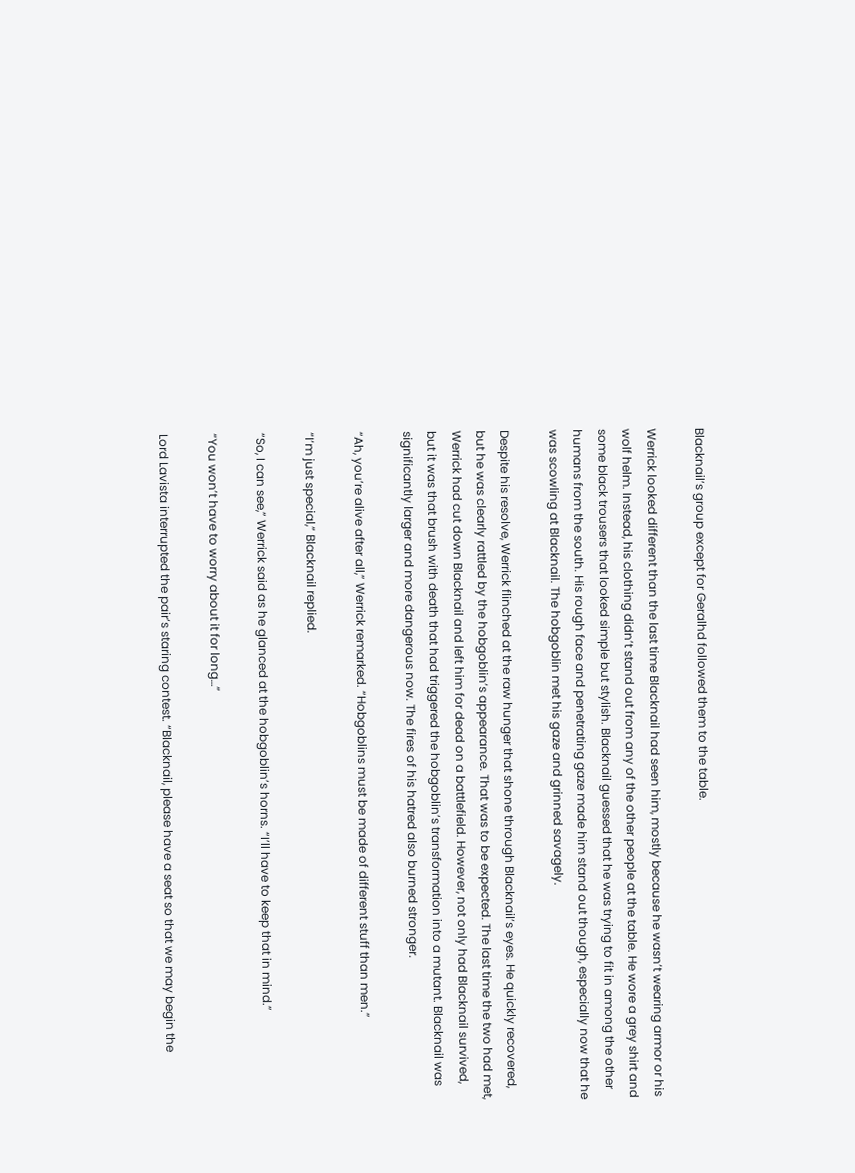Blacknail’s group except for Geralhd followed them to the table.

Werrick looked different than the last time Blacknail had seen him, mostly because he wasn’t wearing armor or his wolf helm. Instead, his clothing didn’t stand out from any of the other people at the table. He wore a grey shirt and some black trousers that looked simple but stylish. Blacknail guessed that he was trying to fit in among the other humans from the south. His rough face and penetrating gaze made him stand out though, especially now that he was scowling at Blacknail. The hobgoblin met his gaze and grinned savagely.

Despite his resolve, Werrick flinched at the raw hunger that shone through Blacknail’s eyes. He quickly recovered, but he was clearly rattled by the hobgoblin’s appearance. That was to be expected. The last time the two had met, Werrick had cut down Blacknail and left him for dead on a battlefield. However, not only had Blacknail survived, but it was that brush with death that had triggered the hobgoblin’s transformation into a mutant. Blacknail was significantly larger and more dangerous now. The fires of his hatred also burned stronger.

“Ah, you’re alive after all,” Werrick remarked. “Hobgoblins must be made of different stuff than men.”

“I’m just special,” Blacknail replied.

“So, I can see,” Werrick said as he glanced at the hobgoblin’s horns. “I’ll have to keep that in mind.”

“You won’t have to worry about it for long…”

Lord Lavista interrupted the pair’s staring contest. “Blacknail, please have a seat so that we may begin the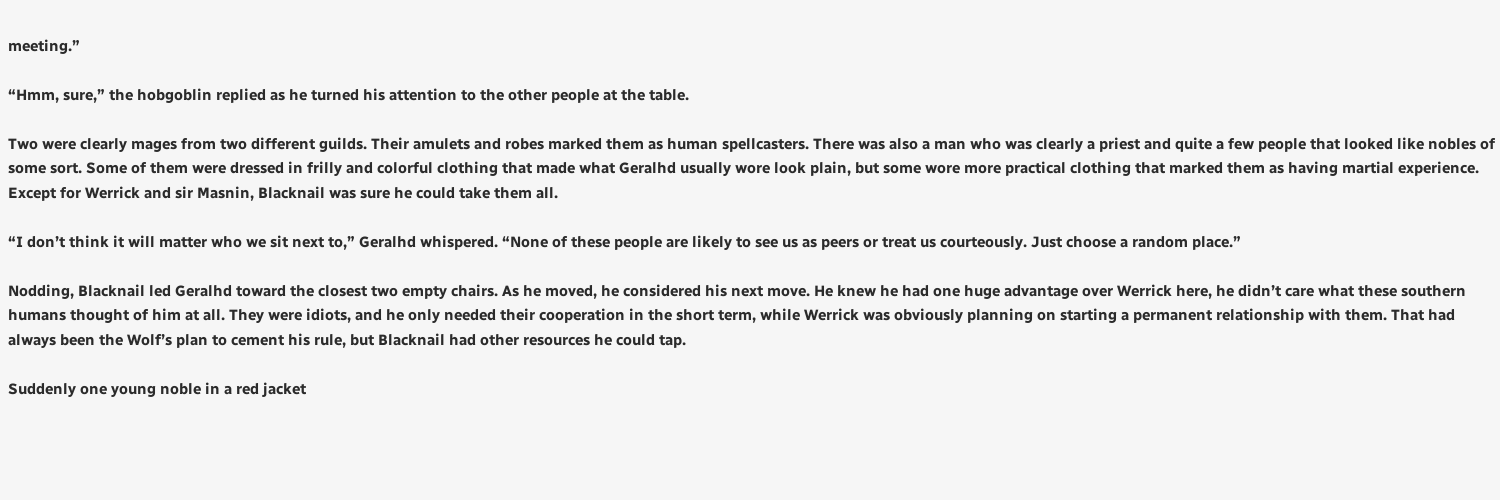meeting.”

“Hmm, sure,” the hobgoblin replied as he turned his attention to the other people at the table.

Two were clearly mages from two different guilds. Their amulets and robes marked them as human spellcasters. There was also a man who was clearly a priest and quite a few people that looked like nobles of some sort. Some of them were dressed in frilly and colorful clothing that made what Geralhd usually wore look plain, but some wore more practical clothing that marked them as having martial experience. Except for Werrick and sir Masnin, Blacknail was sure he could take them all.

“I don’t think it will matter who we sit next to,” Geralhd whispered. “None of these people are likely to see us as peers or treat us courteously. Just choose a random place.”

Nodding, Blacknail led Geralhd toward the closest two empty chairs. As he moved, he considered his next move. He knew he had one huge advantage over Werrick here, he didn’t care what these southern humans thought of him at all. They were idiots, and he only needed their cooperation in the short term, while Werrick was obviously planning on starting a permanent relationship with them. That had always been the Wolf’s plan to cement his rule, but Blacknail had other resources he could tap.

Suddenly one young noble in a red jacket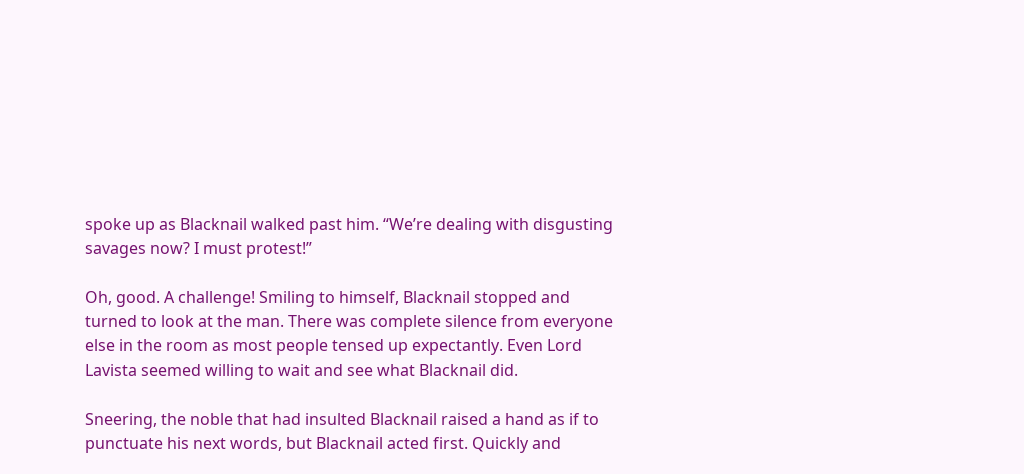spoke up as Blacknail walked past him. “We’re dealing with disgusting savages now? I must protest!”

Oh, good. A challenge! Smiling to himself, Blacknail stopped and turned to look at the man. There was complete silence from everyone else in the room as most people tensed up expectantly. Even Lord Lavista seemed willing to wait and see what Blacknail did.

Sneering, the noble that had insulted Blacknail raised a hand as if to punctuate his next words, but Blacknail acted first. Quickly and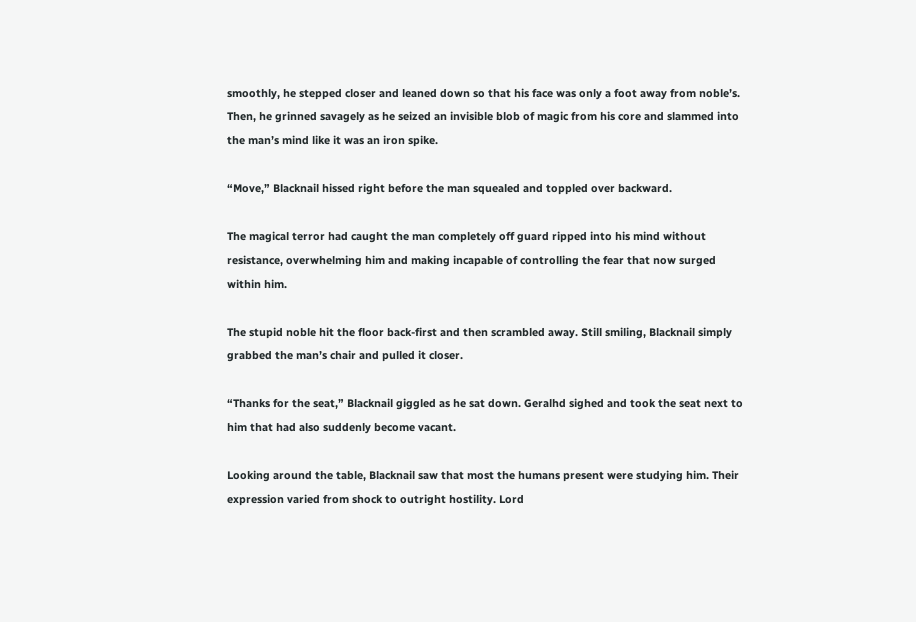smoothly, he stepped closer and leaned down so that his face was only a foot away from noble’s. Then, he grinned savagely as he seized an invisible blob of magic from his core and slammed into the man’s mind like it was an iron spike.

“Move,” Blacknail hissed right before the man squealed and toppled over backward.

The magical terror had caught the man completely off guard ripped into his mind without resistance, overwhelming him and making incapable of controlling the fear that now surged within him.

The stupid noble hit the floor back-first and then scrambled away. Still smiling, Blacknail simply grabbed the man’s chair and pulled it closer.

“Thanks for the seat,” Blacknail giggled as he sat down. Geralhd sighed and took the seat next to him that had also suddenly become vacant.

Looking around the table, Blacknail saw that most the humans present were studying him. Their expression varied from shock to outright hostility. Lord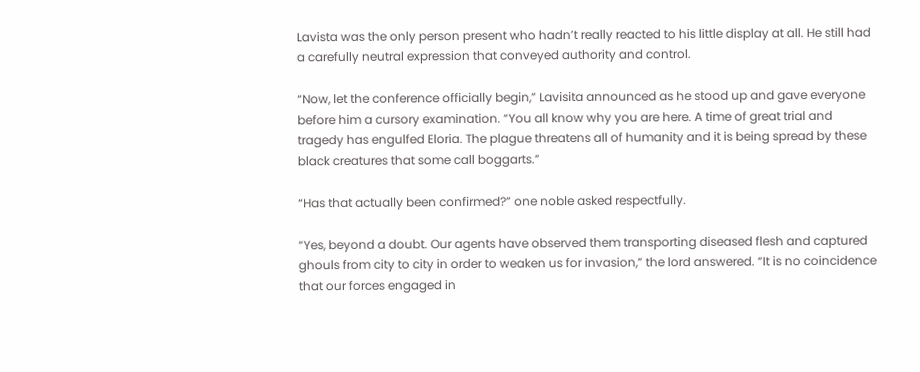Lavista was the only person present who hadn’t really reacted to his little display at all. He still had a carefully neutral expression that conveyed authority and control.

“Now, let the conference officially begin,” Lavisita announced as he stood up and gave everyone before him a cursory examination. “You all know why you are here. A time of great trial and tragedy has engulfed Eloria. The plague threatens all of humanity and it is being spread by these black creatures that some call boggarts.”

“Has that actually been confirmed?” one noble asked respectfully.

“Yes, beyond a doubt. Our agents have observed them transporting diseased flesh and captured ghouls from city to city in order to weaken us for invasion,” the lord answered. “It is no coincidence that our forces engaged in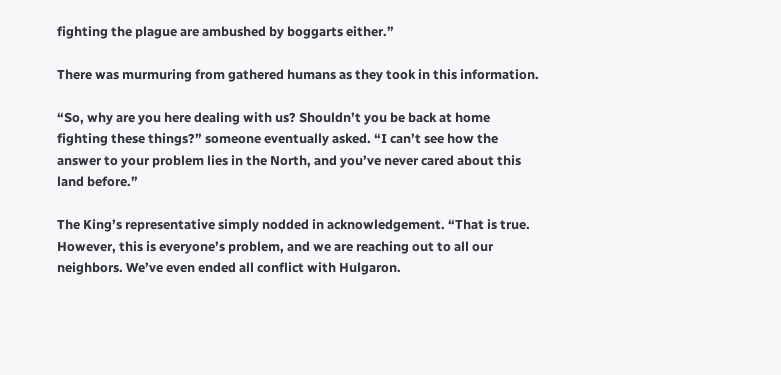fighting the plague are ambushed by boggarts either.”

There was murmuring from gathered humans as they took in this information.

“So, why are you here dealing with us? Shouldn’t you be back at home fighting these things?” someone eventually asked. “I can’t see how the answer to your problem lies in the North, and you’ve never cared about this land before.”

The King’s representative simply nodded in acknowledgement. “That is true. However, this is everyone’s problem, and we are reaching out to all our neighbors. We’ve even ended all conflict with Hulgaron.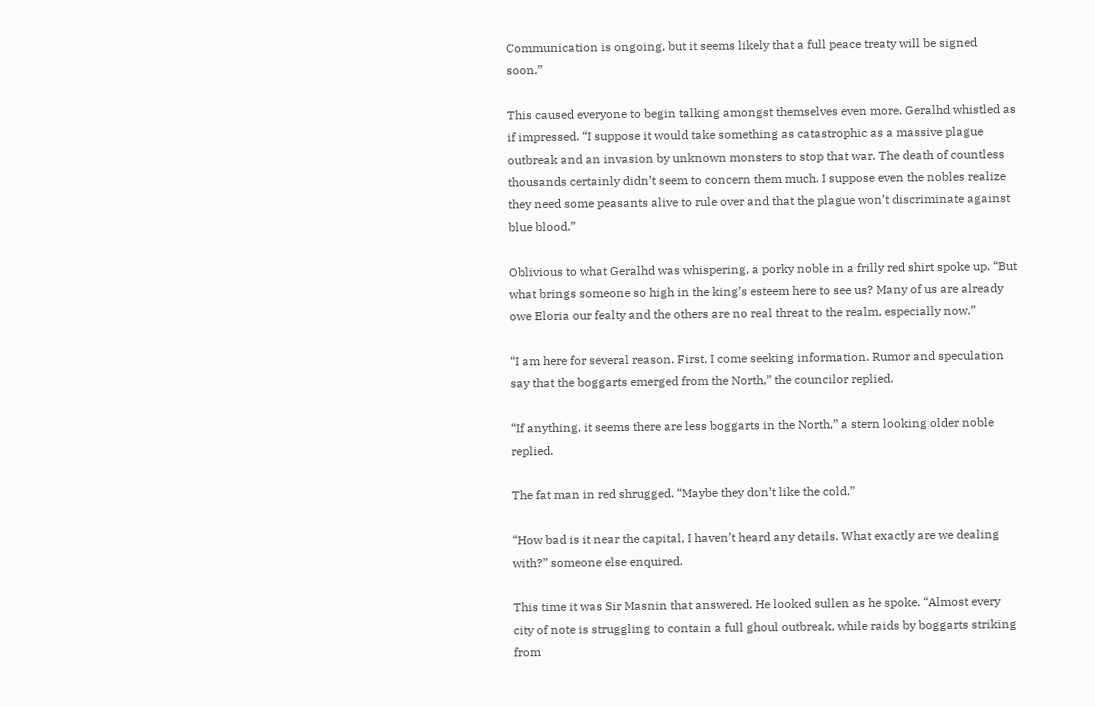Communication is ongoing, but it seems likely that a full peace treaty will be signed soon.”

This caused everyone to begin talking amongst themselves even more. Geralhd whistled as if impressed. “I suppose it would take something as catastrophic as a massive plague outbreak and an invasion by unknown monsters to stop that war. The death of countless thousands certainly didn’t seem to concern them much. I suppose even the nobles realize they need some peasants alive to rule over and that the plague won’t discriminate against blue blood.”

Oblivious to what Geralhd was whispering, a porky noble in a frilly red shirt spoke up. “But what brings someone so high in the king’s esteem here to see us? Many of us are already owe Eloria our fealty and the others are no real threat to the realm, especially now.”

“I am here for several reason. First, I come seeking information. Rumor and speculation say that the boggarts emerged from the North,” the councilor replied.

“If anything, it seems there are less boggarts in the North,” a stern looking older noble replied.

The fat man in red shrugged. “Maybe they don’t like the cold.”

“How bad is it near the capital, I haven’t heard any details. What exactly are we dealing with?” someone else enquired.

This time it was Sir Masnin that answered. He looked sullen as he spoke. “Almost every city of note is struggling to contain a full ghoul outbreak, while raids by boggarts striking from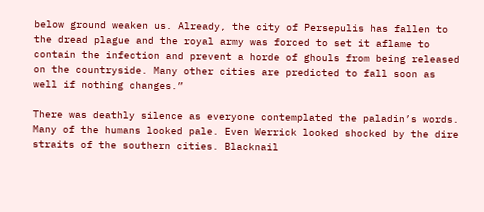below ground weaken us. Already, the city of Persepulis has fallen to the dread plague and the royal army was forced to set it aflame to contain the infection and prevent a horde of ghouls from being released on the countryside. Many other cities are predicted to fall soon as well if nothing changes.”

There was deathly silence as everyone contemplated the paladin’s words. Many of the humans looked pale. Even Werrick looked shocked by the dire straits of the southern cities. Blacknail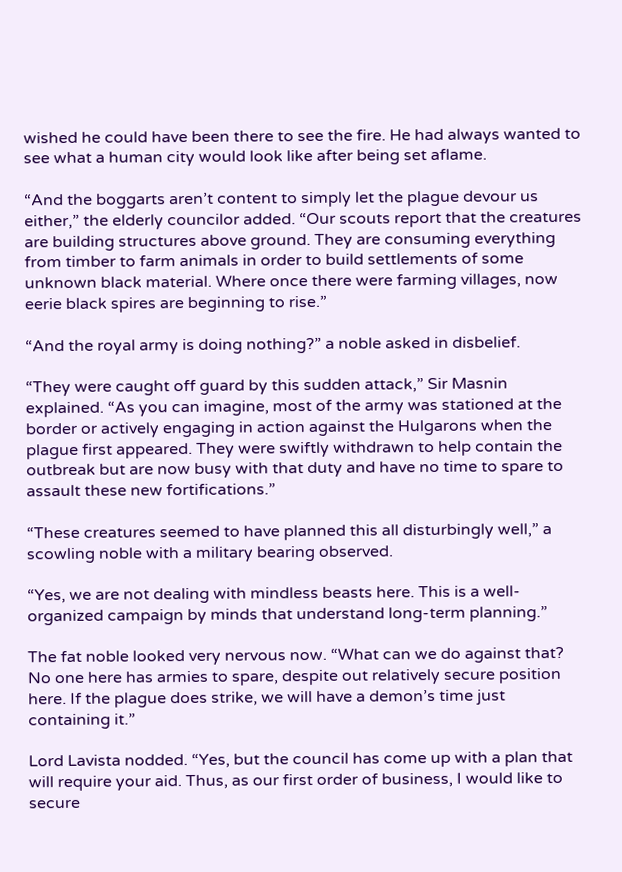wished he could have been there to see the fire. He had always wanted to see what a human city would look like after being set aflame.

“And the boggarts aren’t content to simply let the plague devour us either,” the elderly councilor added. “Our scouts report that the creatures are building structures above ground. They are consuming everything from timber to farm animals in order to build settlements of some unknown black material. Where once there were farming villages, now eerie black spires are beginning to rise.”

“And the royal army is doing nothing?” a noble asked in disbelief.

“They were caught off guard by this sudden attack,” Sir Masnin explained. “As you can imagine, most of the army was stationed at the border or actively engaging in action against the Hulgarons when the plague first appeared. They were swiftly withdrawn to help contain the outbreak but are now busy with that duty and have no time to spare to assault these new fortifications.”

“These creatures seemed to have planned this all disturbingly well,” a scowling noble with a military bearing observed.

“Yes, we are not dealing with mindless beasts here. This is a well-organized campaign by minds that understand long-term planning.”

The fat noble looked very nervous now. “What can we do against that? No one here has armies to spare, despite out relatively secure position here. If the plague does strike, we will have a demon’s time just containing it.”

Lord Lavista nodded. “Yes, but the council has come up with a plan that will require your aid. Thus, as our first order of business, I would like to secure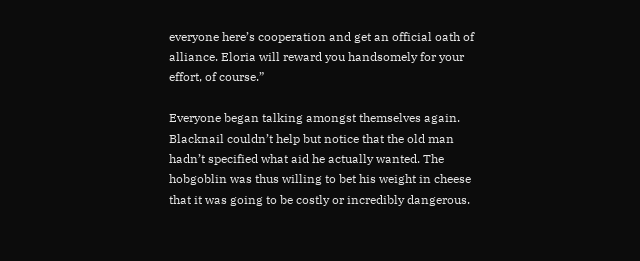everyone here’s cooperation and get an official oath of alliance. Eloria will reward you handsomely for your effort, of course.”

Everyone began talking amongst themselves again. Blacknail couldn’t help but notice that the old man hadn’t specified what aid he actually wanted. The hobgoblin was thus willing to bet his weight in cheese that it was going to be costly or incredibly dangerous.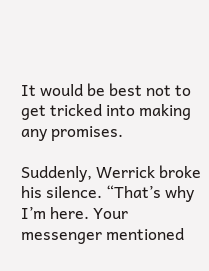It would be best not to get tricked into making any promises.

Suddenly, Werrick broke his silence. “That’s why I’m here. Your messenger mentioned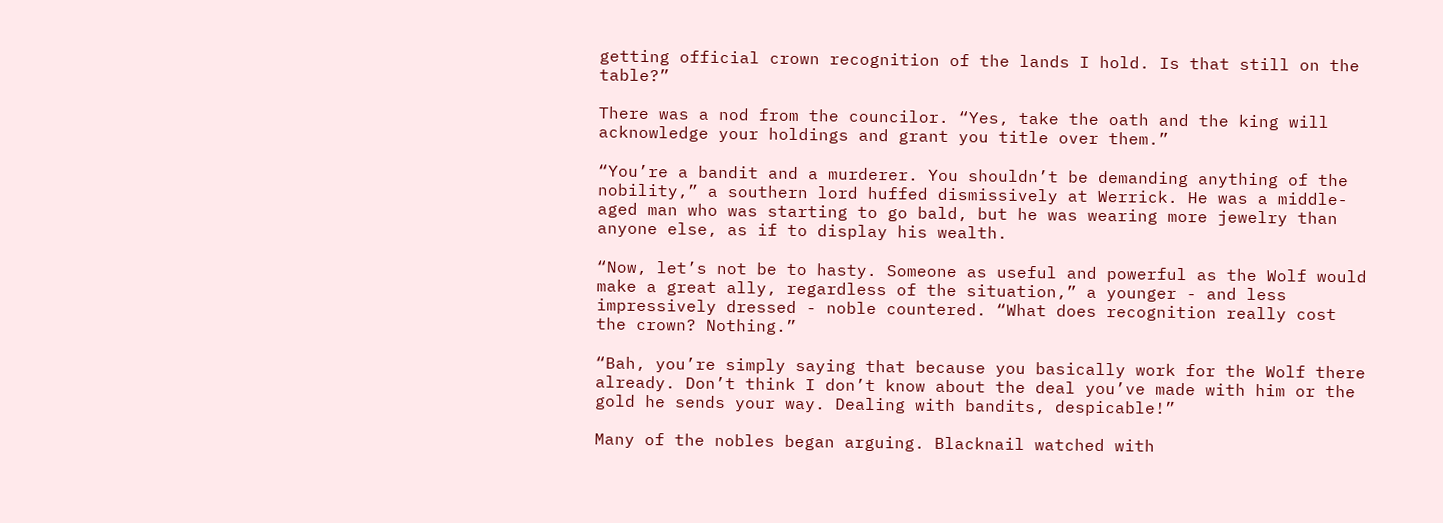getting official crown recognition of the lands I hold. Is that still on the table?”

There was a nod from the councilor. “Yes, take the oath and the king will acknowledge your holdings and grant you title over them.”

“You’re a bandit and a murderer. You shouldn’t be demanding anything of the nobility,” a southern lord huffed dismissively at Werrick. He was a middle-aged man who was starting to go bald, but he was wearing more jewelry than anyone else, as if to display his wealth.

“Now, let’s not be to hasty. Someone as useful and powerful as the Wolf would make a great ally, regardless of the situation,” a younger - and less impressively dressed - noble countered. “What does recognition really cost the crown? Nothing.”

“Bah, you’re simply saying that because you basically work for the Wolf there already. Don’t think I don’t know about the deal you’ve made with him or the gold he sends your way. Dealing with bandits, despicable!”

Many of the nobles began arguing. Blacknail watched with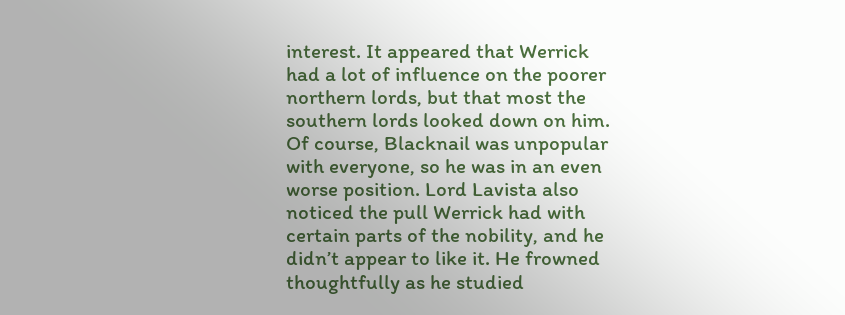interest. It appeared that Werrick had a lot of influence on the poorer northern lords, but that most the southern lords looked down on him. Of course, Blacknail was unpopular with everyone, so he was in an even worse position. Lord Lavista also noticed the pull Werrick had with certain parts of the nobility, and he didn’t appear to like it. He frowned thoughtfully as he studied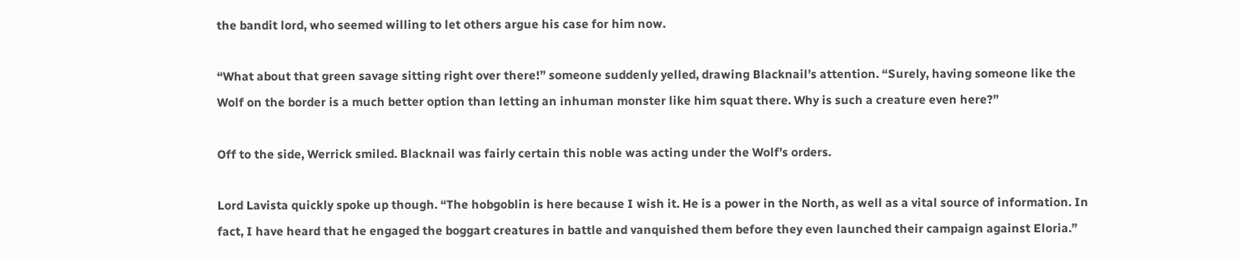the bandit lord, who seemed willing to let others argue his case for him now.

“What about that green savage sitting right over there!” someone suddenly yelled, drawing Blacknail’s attention. “Surely, having someone like the Wolf on the border is a much better option than letting an inhuman monster like him squat there. Why is such a creature even here?”

Off to the side, Werrick smiled. Blacknail was fairly certain this noble was acting under the Wolf’s orders.

Lord Lavista quickly spoke up though. “The hobgoblin is here because I wish it. He is a power in the North, as well as a vital source of information. In fact, I have heard that he engaged the boggart creatures in battle and vanquished them before they even launched their campaign against Eloria.”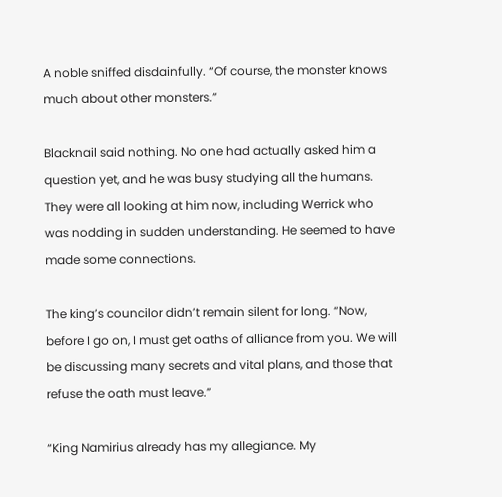A noble sniffed disdainfully. “Of course, the monster knows much about other monsters.”

Blacknail said nothing. No one had actually asked him a question yet, and he was busy studying all the humans. They were all looking at him now, including Werrick who was nodding in sudden understanding. He seemed to have made some connections.

The king’s councilor didn’t remain silent for long. “Now, before I go on, I must get oaths of alliance from you. We will be discussing many secrets and vital plans, and those that refuse the oath must leave.”

“King Namirius already has my allegiance. My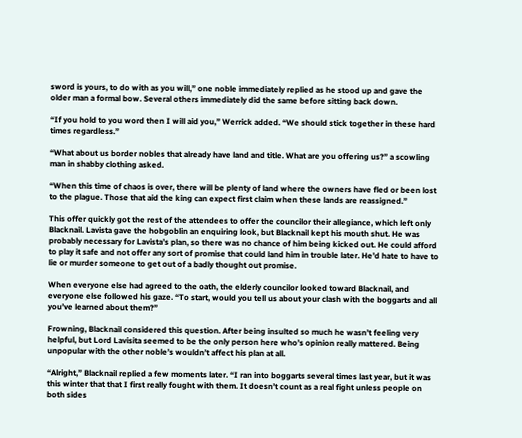sword is yours, to do with as you will,” one noble immediately replied as he stood up and gave the older man a formal bow. Several others immediately did the same before sitting back down.

“If you hold to you word then I will aid you,” Werrick added. “We should stick together in these hard times regardless.”

“What about us border nobles that already have land and title. What are you offering us?” a scowling man in shabby clothing asked.

“When this time of chaos is over, there will be plenty of land where the owners have fled or been lost to the plague. Those that aid the king can expect first claim when these lands are reassigned.”

This offer quickly got the rest of the attendees to offer the councilor their allegiance, which left only Blacknail. Lavista gave the hobgoblin an enquiring look, but Blacknail kept his mouth shut. He was probably necessary for Lavista’s plan, so there was no chance of him being kicked out. He could afford to play it safe and not offer any sort of promise that could land him in trouble later. He’d hate to have to lie or murder someone to get out of a badly thought out promise.

When everyone else had agreed to the oath, the elderly councilor looked toward Blacknail, and everyone else followed his gaze. “To start, would you tell us about your clash with the boggarts and all you’ve learned about them?”

Frowning, Blacknail considered this question. After being insulted so much he wasn’t feeling very helpful, but Lord Lavisita seemed to be the only person here who’s opinion really mattered. Being unpopular with the other noble’s wouldn’t affect his plan at all.

“Alright,” Blacknail replied a few moments later. “I ran into boggarts several times last year, but it was this winter that that I first really fought with them. It doesn’t count as a real fight unless people on both sides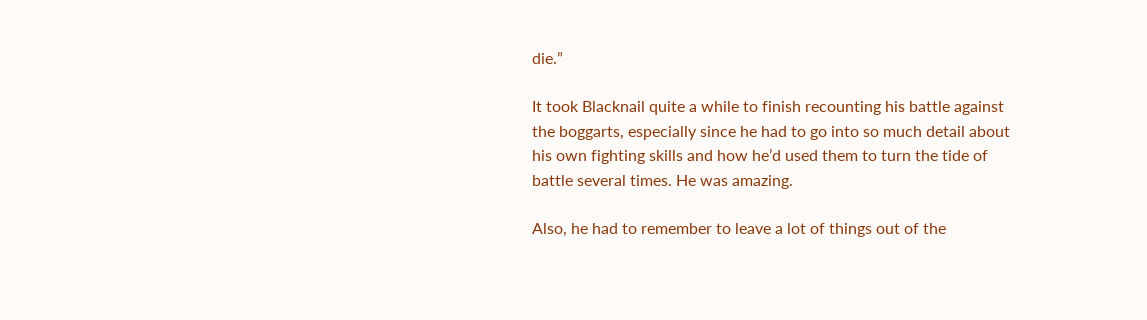die.”

It took Blacknail quite a while to finish recounting his battle against the boggarts, especially since he had to go into so much detail about his own fighting skills and how he’d used them to turn the tide of battle several times. He was amazing.

Also, he had to remember to leave a lot of things out of the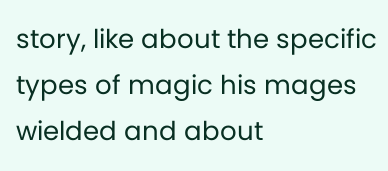story, like about the specific types of magic his mages wielded and about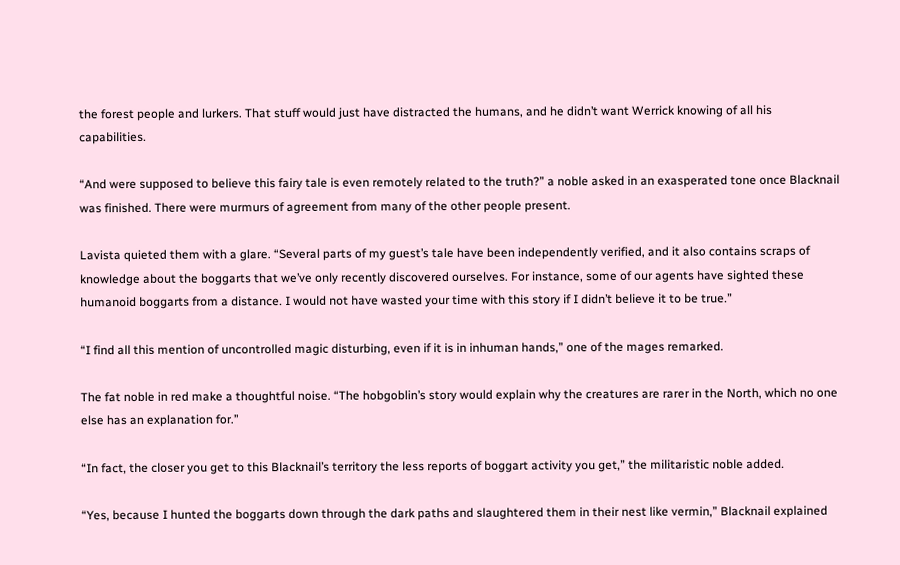the forest people and lurkers. That stuff would just have distracted the humans, and he didn’t want Werrick knowing of all his capabilities.

“And were supposed to believe this fairy tale is even remotely related to the truth?” a noble asked in an exasperated tone once Blacknail was finished. There were murmurs of agreement from many of the other people present.

Lavista quieted them with a glare. “Several parts of my guest’s tale have been independently verified, and it also contains scraps of knowledge about the boggarts that we’ve only recently discovered ourselves. For instance, some of our agents have sighted these humanoid boggarts from a distance. I would not have wasted your time with this story if I didn’t believe it to be true.”

“I find all this mention of uncontrolled magic disturbing, even if it is in inhuman hands,” one of the mages remarked.

The fat noble in red make a thoughtful noise. “The hobgoblin’s story would explain why the creatures are rarer in the North, which no one else has an explanation for.”

“In fact, the closer you get to this Blacknail’s territory the less reports of boggart activity you get,” the militaristic noble added.

“Yes, because I hunted the boggarts down through the dark paths and slaughtered them in their nest like vermin,” Blacknail explained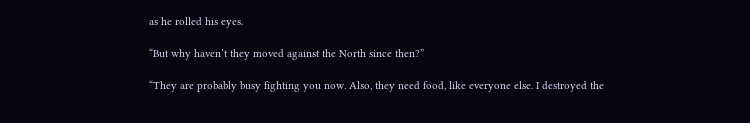as he rolled his eyes.

“But why haven’t they moved against the North since then?”

“They are probably busy fighting you now. Also, they need food, like everyone else. I destroyed the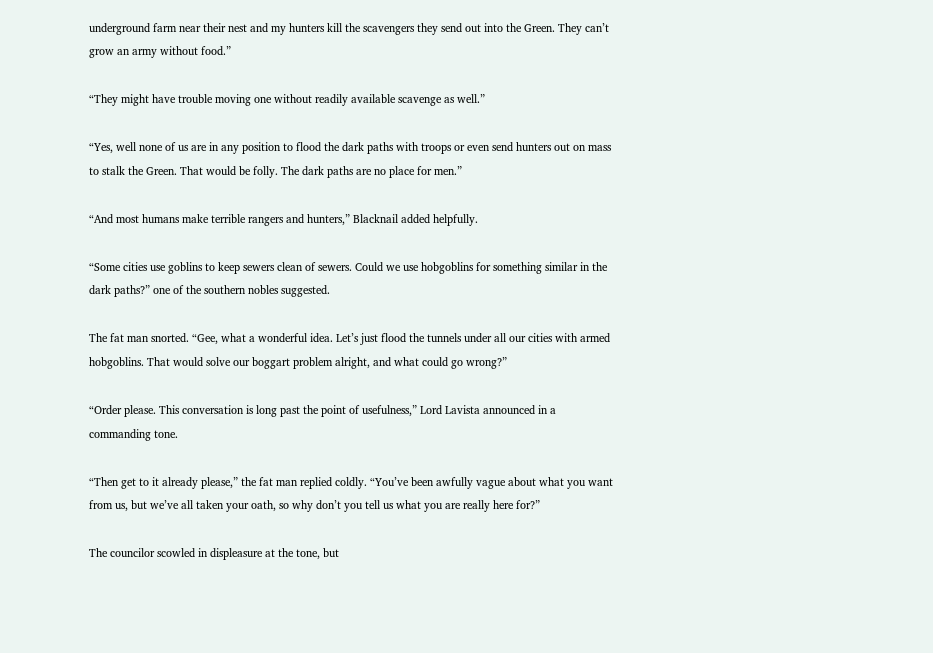underground farm near their nest and my hunters kill the scavengers they send out into the Green. They can’t grow an army without food.”

“They might have trouble moving one without readily available scavenge as well.”

“Yes, well none of us are in any position to flood the dark paths with troops or even send hunters out on mass to stalk the Green. That would be folly. The dark paths are no place for men.”

“And most humans make terrible rangers and hunters,” Blacknail added helpfully.

“Some cities use goblins to keep sewers clean of sewers. Could we use hobgoblins for something similar in the dark paths?” one of the southern nobles suggested.

The fat man snorted. “Gee, what a wonderful idea. Let’s just flood the tunnels under all our cities with armed hobgoblins. That would solve our boggart problem alright, and what could go wrong?”

“Order please. This conversation is long past the point of usefulness,” Lord Lavista announced in a commanding tone.

“Then get to it already please,” the fat man replied coldly. “You’ve been awfully vague about what you want from us, but we’ve all taken your oath, so why don’t you tell us what you are really here for?”

The councilor scowled in displeasure at the tone, but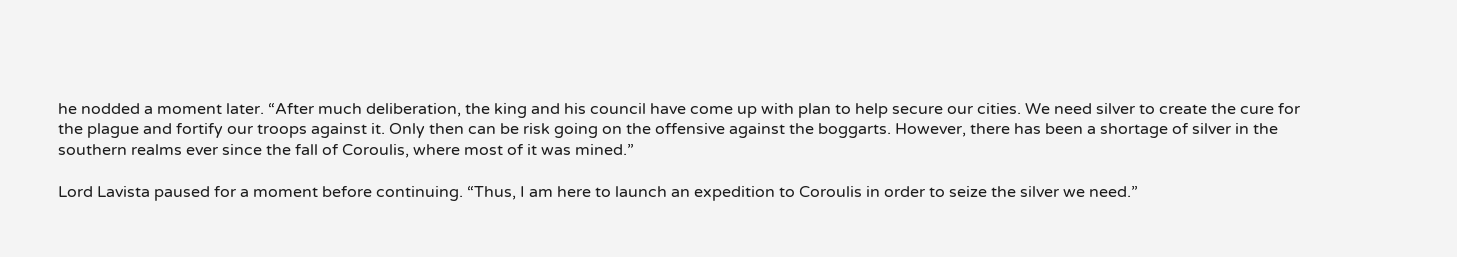he nodded a moment later. “After much deliberation, the king and his council have come up with plan to help secure our cities. We need silver to create the cure for the plague and fortify our troops against it. Only then can be risk going on the offensive against the boggarts. However, there has been a shortage of silver in the southern realms ever since the fall of Coroulis, where most of it was mined.”

Lord Lavista paused for a moment before continuing. “Thus, I am here to launch an expedition to Coroulis in order to seize the silver we need.”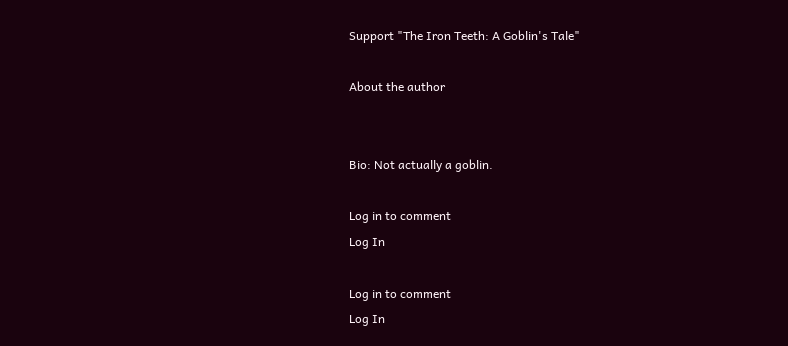Support "The Iron Teeth: A Goblin's Tale"

About the author


Bio: Not actually a goblin.

Log in to comment
Log In

Log in to comment
Log In